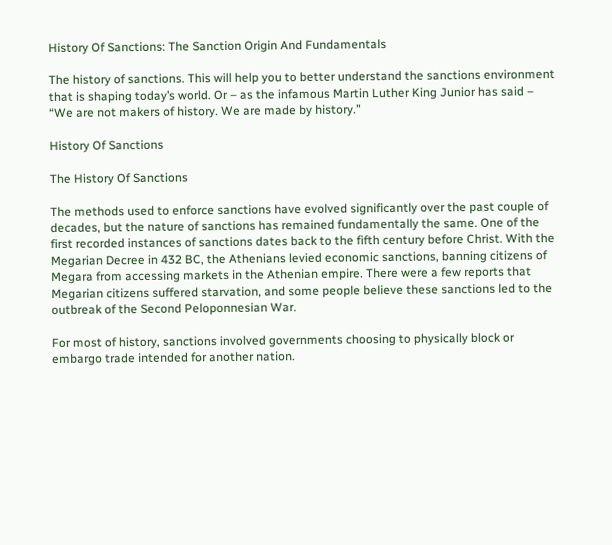History Of Sanctions: The Sanction Origin And Fundamentals

The history of sanctions. This will help you to better understand the sanctions environment that is shaping today’s world. Or – as the infamous Martin Luther King Junior has said – “We are not makers of history. We are made by history.”

History Of Sanctions

The History Of Sanctions

The methods used to enforce sanctions have evolved significantly over the past couple of decades, but the nature of sanctions has remained fundamentally the same. One of the first recorded instances of sanctions dates back to the fifth century before Christ. With the Megarian Decree in 432 BC, the Athenians levied economic sanctions, banning citizens of Megara from accessing markets in the Athenian empire. There were a few reports that Megarian citizens suffered starvation, and some people believe these sanctions led to the outbreak of the Second Peloponnesian War.

For most of history, sanctions involved governments choosing to physically block or embargo trade intended for another nation.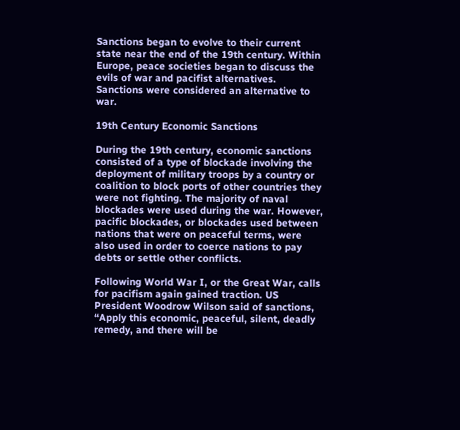Sanctions began to evolve to their current state near the end of the 19th century. Within Europe, peace societies began to discuss the evils of war and pacifist alternatives. Sanctions were considered an alternative to war.

19th Century Economic Sanctions

During the 19th century, economic sanctions consisted of a type of blockade involving the deployment of military troops by a country or coalition to block ports of other countries they were not fighting. The majority of naval blockades were used during the war. However, pacific blockades, or blockades used between nations that were on peaceful terms, were also used in order to coerce nations to pay debts or settle other conflicts.

Following World War I, or the Great War, calls for pacifism again gained traction. US President Woodrow Wilson said of sanctions, “Apply this economic, peaceful, silent, deadly remedy, and there will be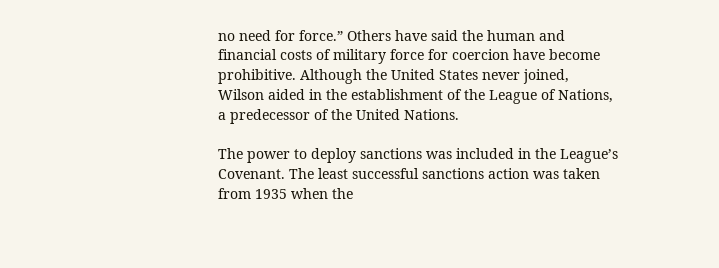no need for force.” Others have said the human and financial costs of military force for coercion have become prohibitive. Although the United States never joined, Wilson aided in the establishment of the League of Nations, a predecessor of the United Nations.

The power to deploy sanctions was included in the League’s Covenant. The least successful sanctions action was taken from 1935 when the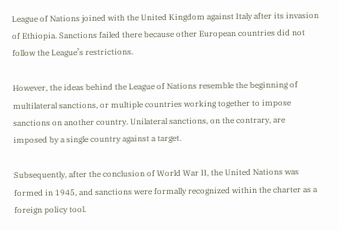League of Nations joined with the United Kingdom against Italy after its invasion of Ethiopia. Sanctions failed there because other European countries did not follow the League’s restrictions.

However, the ideas behind the League of Nations resemble the beginning of multilateral sanctions, or multiple countries working together to impose sanctions on another country. Unilateral sanctions, on the contrary, are imposed by a single country against a target.

Subsequently, after the conclusion of World War II, the United Nations was formed in 1945, and sanctions were formally recognized within the charter as a foreign policy tool.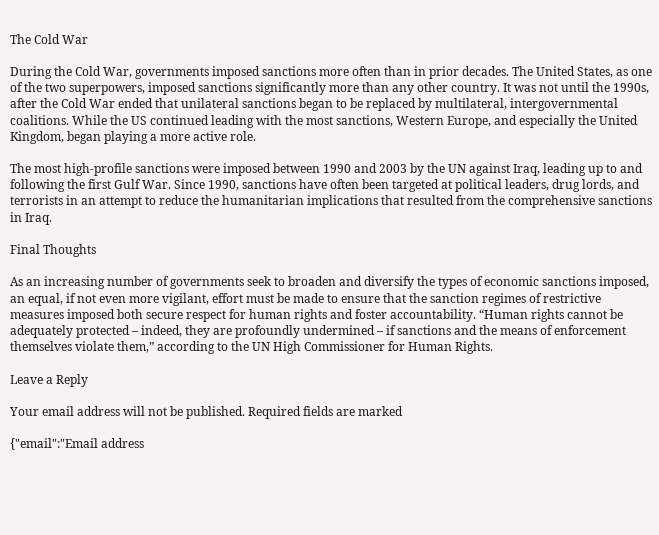The Cold War

During the Cold War, governments imposed sanctions more often than in prior decades. The United States, as one of the two superpowers, imposed sanctions significantly more than any other country. It was not until the 1990s, after the Cold War ended that unilateral sanctions began to be replaced by multilateral, intergovernmental coalitions. While the US continued leading with the most sanctions, Western Europe, and especially the United Kingdom, began playing a more active role.

The most high-profile sanctions were imposed between 1990 and 2003 by the UN against Iraq, leading up to and following the first Gulf War. Since 1990, sanctions have often been targeted at political leaders, drug lords, and terrorists in an attempt to reduce the humanitarian implications that resulted from the comprehensive sanctions in Iraq.

Final Thoughts

As an increasing number of governments seek to broaden and diversify the types of economic sanctions imposed, an equal, if not even more vigilant, effort must be made to ensure that the sanction regimes of restrictive measures imposed both secure respect for human rights and foster accountability. “Human rights cannot be adequately protected – indeed, they are profoundly undermined – if sanctions and the means of enforcement themselves violate them,” according to the UN High Commissioner for Human Rights.

Leave a Reply

Your email address will not be published. Required fields are marked

{"email":"Email address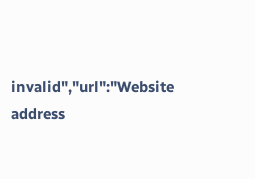invalid","url":"Website address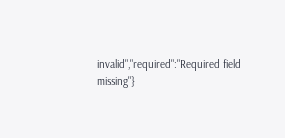invalid","required":"Required field missing"}